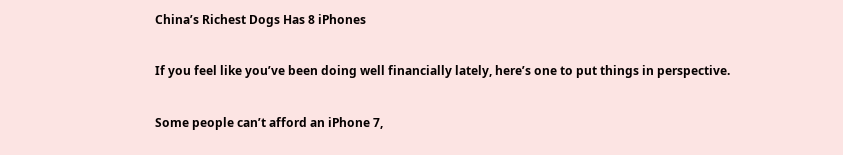China’s Richest Dogs Has 8 iPhones

If you feel like you’ve been doing well financially lately, here’s one to put things in perspective.

Some people can’t afford an iPhone 7,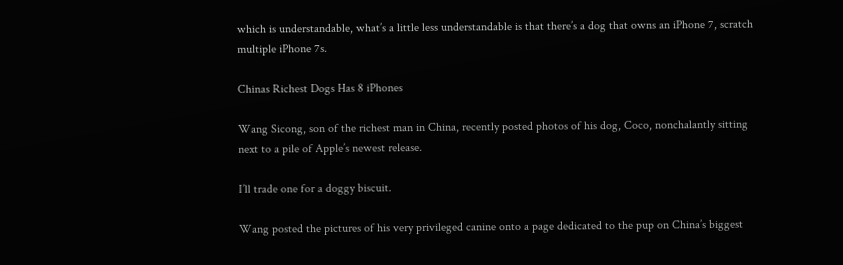which is understandable, what’s a little less understandable is that there’s a dog that owns an iPhone 7, scratch multiple iPhone 7s.

Chinas Richest Dogs Has 8 iPhones

Wang Sicong, son of the richest man in China, recently posted photos of his dog, Coco, nonchalantly sitting next to a pile of Apple’s newest release.

I’ll trade one for a doggy biscuit.

Wang posted the pictures of his very privileged canine onto a page dedicated to the pup on China’s biggest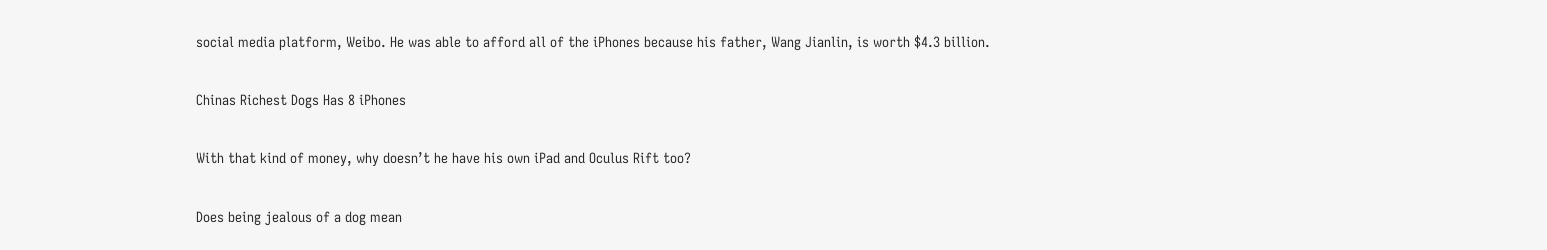social media platform, Weibo. He was able to afford all of the iPhones because his father, Wang Jianlin, is worth $4.3 billion.

Chinas Richest Dogs Has 8 iPhones

With that kind of money, why doesn’t he have his own iPad and Oculus Rift too?

Does being jealous of a dog mean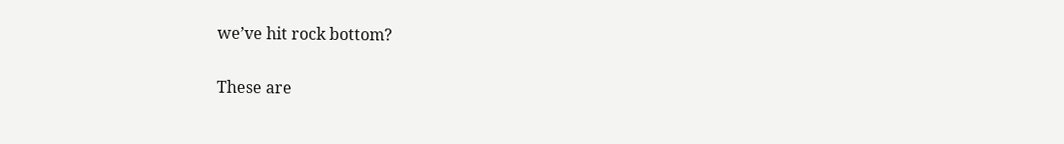we’ve hit rock bottom?

These are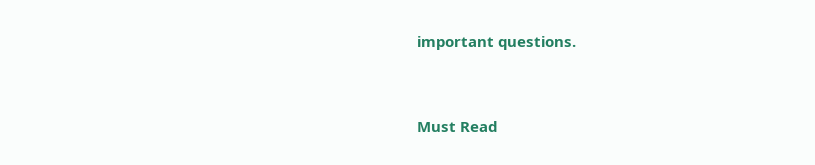important questions.


Must Read